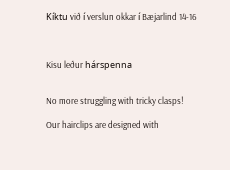Kíktu við í verslun okkar í Bæjarlind 14-16



Kisu leður hárspenna


No more struggling with tricky clasps!

Our hairclips are designed with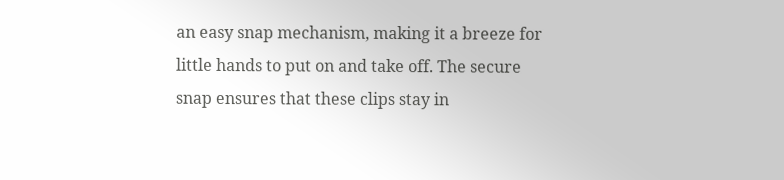an easy snap mechanism, making it a breeze for little hands to put on and take off. The secure snap ensures that these clips stay in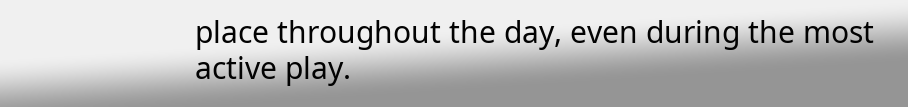place throughout the day, even during the most active play.